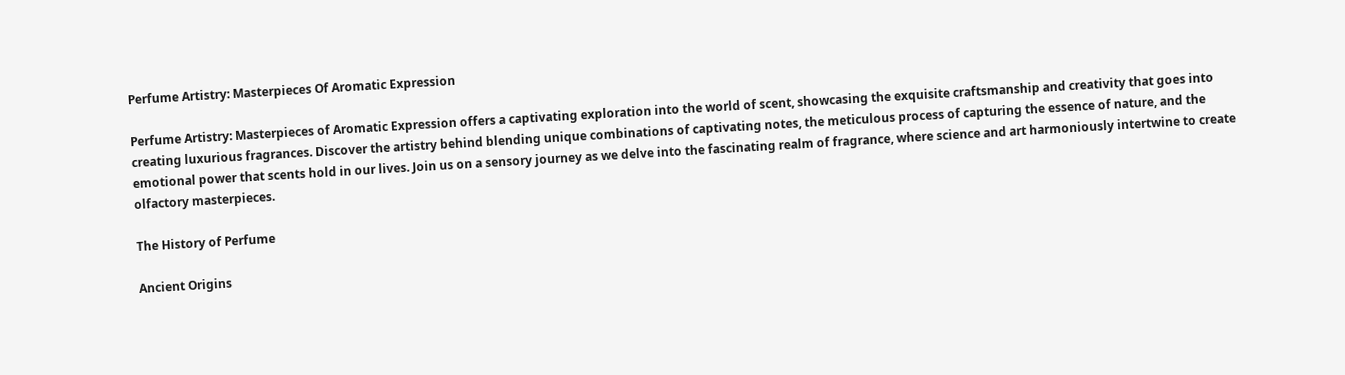Perfume Artistry: Masterpieces Of Aromatic Expression

Perfume Artistry: Masterpieces of Aromatic Expression offers a captivating exploration into the world of scent, showcasing the exquisite craftsmanship and creativity that goes into creating luxurious fragrances. Discover the artistry behind blending unique combinations of captivating notes, the meticulous process of capturing the essence of nature, and the emotional power that scents hold in our lives. Join us on a sensory journey as we delve into the fascinating realm of fragrance, where science and art harmoniously intertwine to create olfactory masterpieces.

The History of Perfume

Ancient Origins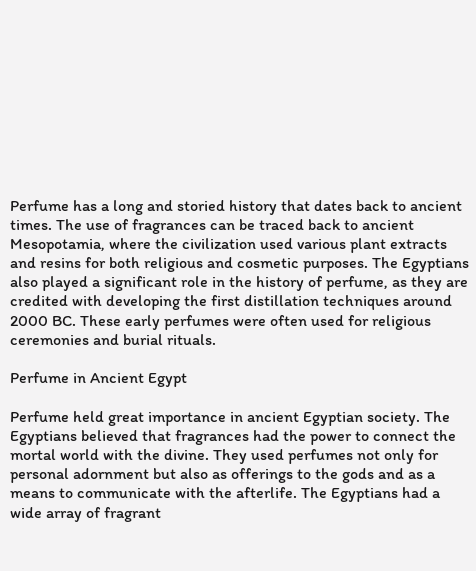Perfume has a long and storied history that dates back to ancient times. The use of fragrances can be traced back to ancient Mesopotamia, where the civilization used various plant extracts and resins for both religious and cosmetic purposes. The Egyptians also played a significant role in the history of perfume, as they are credited with developing the first distillation techniques around 2000 BC. These early perfumes were often used for religious ceremonies and burial rituals.

Perfume in Ancient Egypt

Perfume held great importance in ancient Egyptian society. The Egyptians believed that fragrances had the power to connect the mortal world with the divine. They used perfumes not only for personal adornment but also as offerings to the gods and as a means to communicate with the afterlife. The Egyptians had a wide array of fragrant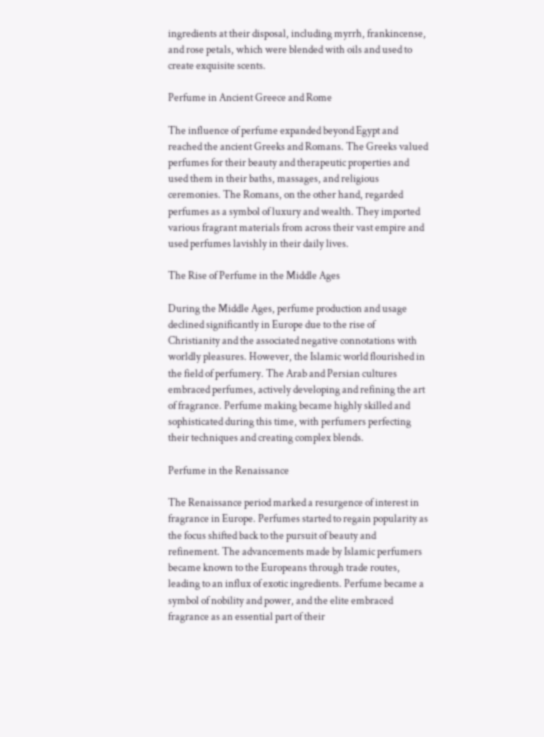ingredients at their disposal, including myrrh, frankincense, and rose petals, which were blended with oils and used to create exquisite scents.

Perfume in Ancient Greece and Rome

The influence of perfume expanded beyond Egypt and reached the ancient Greeks and Romans. The Greeks valued perfumes for their beauty and therapeutic properties and used them in their baths, massages, and religious ceremonies. The Romans, on the other hand, regarded perfumes as a symbol of luxury and wealth. They imported various fragrant materials from across their vast empire and used perfumes lavishly in their daily lives.

The Rise of Perfume in the Middle Ages

During the Middle Ages, perfume production and usage declined significantly in Europe due to the rise of Christianity and the associated negative connotations with worldly pleasures. However, the Islamic world flourished in the field of perfumery. The Arab and Persian cultures embraced perfumes, actively developing and refining the art of fragrance. Perfume making became highly skilled and sophisticated during this time, with perfumers perfecting their techniques and creating complex blends.

Perfume in the Renaissance

The Renaissance period marked a resurgence of interest in fragrance in Europe. Perfumes started to regain popularity as the focus shifted back to the pursuit of beauty and refinement. The advancements made by Islamic perfumers became known to the Europeans through trade routes, leading to an influx of exotic ingredients. Perfume became a symbol of nobility and power, and the elite embraced fragrance as an essential part of their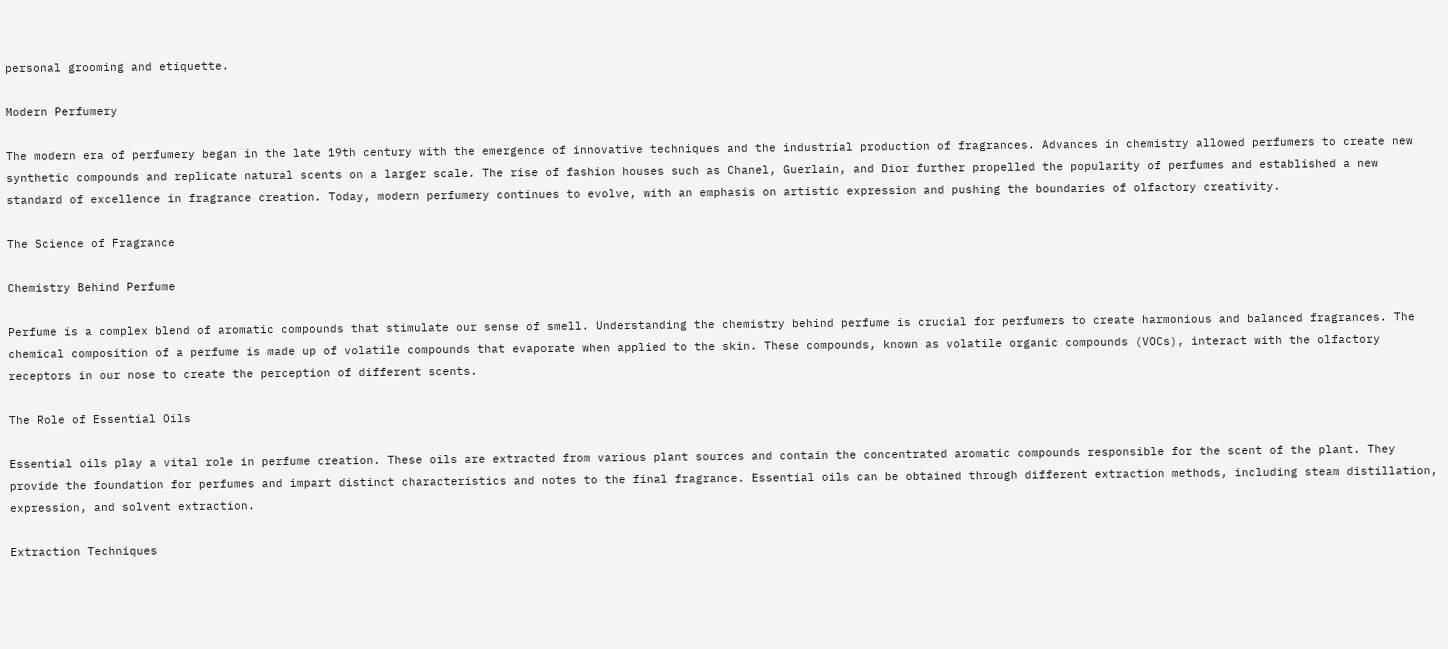personal grooming and etiquette.

Modern Perfumery

The modern era of perfumery began in the late 19th century with the emergence of innovative techniques and the industrial production of fragrances. Advances in chemistry allowed perfumers to create new synthetic compounds and replicate natural scents on a larger scale. The rise of fashion houses such as Chanel, Guerlain, and Dior further propelled the popularity of perfumes and established a new standard of excellence in fragrance creation. Today, modern perfumery continues to evolve, with an emphasis on artistic expression and pushing the boundaries of olfactory creativity.

The Science of Fragrance

Chemistry Behind Perfume

Perfume is a complex blend of aromatic compounds that stimulate our sense of smell. Understanding the chemistry behind perfume is crucial for perfumers to create harmonious and balanced fragrances. The chemical composition of a perfume is made up of volatile compounds that evaporate when applied to the skin. These compounds, known as volatile organic compounds (VOCs), interact with the olfactory receptors in our nose to create the perception of different scents.

The Role of Essential Oils

Essential oils play a vital role in perfume creation. These oils are extracted from various plant sources and contain the concentrated aromatic compounds responsible for the scent of the plant. They provide the foundation for perfumes and impart distinct characteristics and notes to the final fragrance. Essential oils can be obtained through different extraction methods, including steam distillation, expression, and solvent extraction.

Extraction Techniques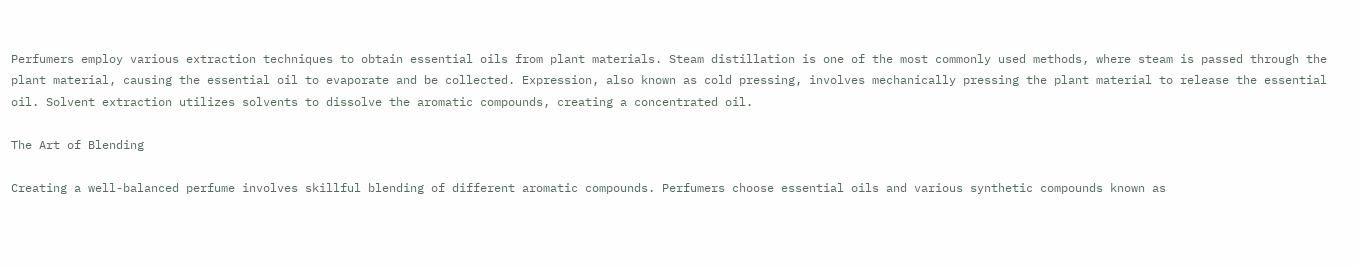Perfumers employ various extraction techniques to obtain essential oils from plant materials. Steam distillation is one of the most commonly used methods, where steam is passed through the plant material, causing the essential oil to evaporate and be collected. Expression, also known as cold pressing, involves mechanically pressing the plant material to release the essential oil. Solvent extraction utilizes solvents to dissolve the aromatic compounds, creating a concentrated oil.

The Art of Blending

Creating a well-balanced perfume involves skillful blending of different aromatic compounds. Perfumers choose essential oils and various synthetic compounds known as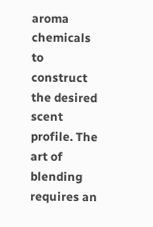aroma chemicals to construct the desired scent profile. The art of blending requires an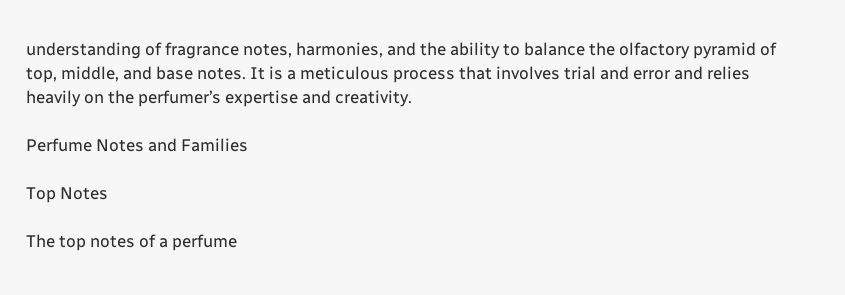understanding of fragrance notes, harmonies, and the ability to balance the olfactory pyramid of top, middle, and base notes. It is a meticulous process that involves trial and error and relies heavily on the perfumer’s expertise and creativity.

Perfume Notes and Families

Top Notes

The top notes of a perfume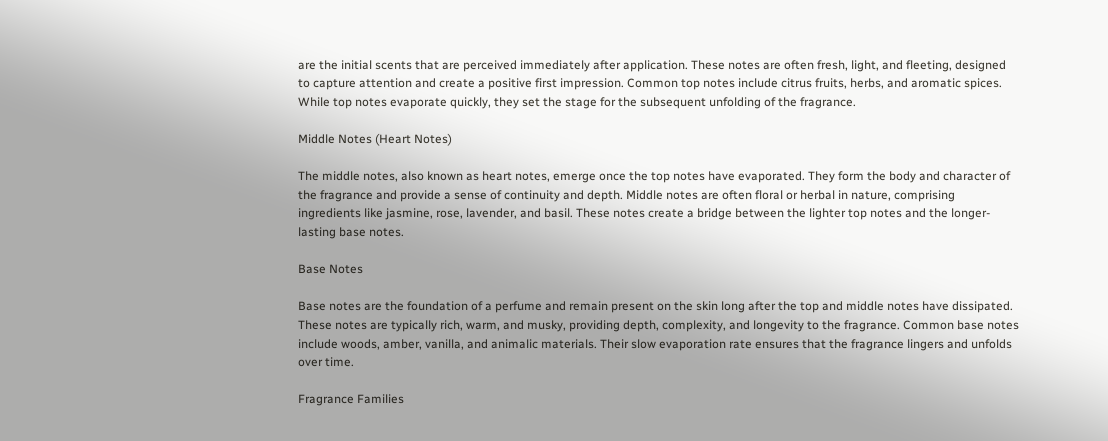are the initial scents that are perceived immediately after application. These notes are often fresh, light, and fleeting, designed to capture attention and create a positive first impression. Common top notes include citrus fruits, herbs, and aromatic spices. While top notes evaporate quickly, they set the stage for the subsequent unfolding of the fragrance.

Middle Notes (Heart Notes)

The middle notes, also known as heart notes, emerge once the top notes have evaporated. They form the body and character of the fragrance and provide a sense of continuity and depth. Middle notes are often floral or herbal in nature, comprising ingredients like jasmine, rose, lavender, and basil. These notes create a bridge between the lighter top notes and the longer-lasting base notes.

Base Notes

Base notes are the foundation of a perfume and remain present on the skin long after the top and middle notes have dissipated. These notes are typically rich, warm, and musky, providing depth, complexity, and longevity to the fragrance. Common base notes include woods, amber, vanilla, and animalic materials. Their slow evaporation rate ensures that the fragrance lingers and unfolds over time.

Fragrance Families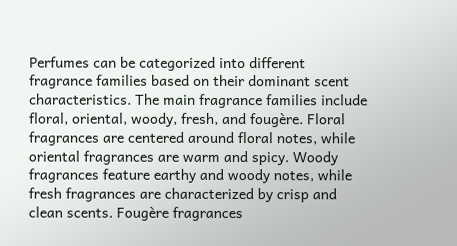Perfumes can be categorized into different fragrance families based on their dominant scent characteristics. The main fragrance families include floral, oriental, woody, fresh, and fougère. Floral fragrances are centered around floral notes, while oriental fragrances are warm and spicy. Woody fragrances feature earthy and woody notes, while fresh fragrances are characterized by crisp and clean scents. Fougère fragrances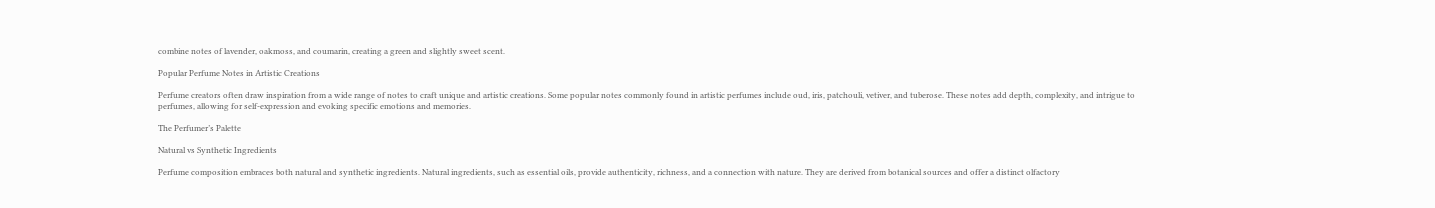combine notes of lavender, oakmoss, and coumarin, creating a green and slightly sweet scent.

Popular Perfume Notes in Artistic Creations

Perfume creators often draw inspiration from a wide range of notes to craft unique and artistic creations. Some popular notes commonly found in artistic perfumes include oud, iris, patchouli, vetiver, and tuberose. These notes add depth, complexity, and intrigue to perfumes, allowing for self-expression and evoking specific emotions and memories.

The Perfumer’s Palette

Natural vs Synthetic Ingredients

Perfume composition embraces both natural and synthetic ingredients. Natural ingredients, such as essential oils, provide authenticity, richness, and a connection with nature. They are derived from botanical sources and offer a distinct olfactory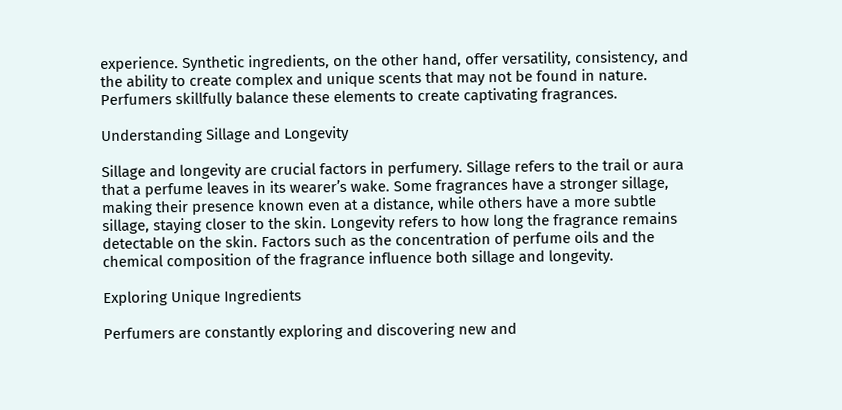experience. Synthetic ingredients, on the other hand, offer versatility, consistency, and the ability to create complex and unique scents that may not be found in nature. Perfumers skillfully balance these elements to create captivating fragrances.

Understanding Sillage and Longevity

Sillage and longevity are crucial factors in perfumery. Sillage refers to the trail or aura that a perfume leaves in its wearer’s wake. Some fragrances have a stronger sillage, making their presence known even at a distance, while others have a more subtle sillage, staying closer to the skin. Longevity refers to how long the fragrance remains detectable on the skin. Factors such as the concentration of perfume oils and the chemical composition of the fragrance influence both sillage and longevity.

Exploring Unique Ingredients

Perfumers are constantly exploring and discovering new and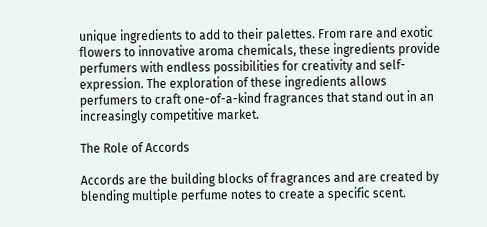unique ingredients to add to their palettes. From rare and exotic flowers to innovative aroma chemicals, these ingredients provide perfumers with endless possibilities for creativity and self-expression. The exploration of these ingredients allows perfumers to craft one-of-a-kind fragrances that stand out in an increasingly competitive market.

The Role of Accords

Accords are the building blocks of fragrances and are created by blending multiple perfume notes to create a specific scent.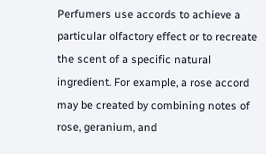Perfumers use accords to achieve a particular olfactory effect or to recreate the scent of a specific natural ingredient. For example, a rose accord may be created by combining notes of rose, geranium, and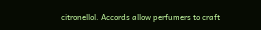citronellol. Accords allow perfumers to craft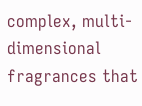complex, multi-dimensional fragrances that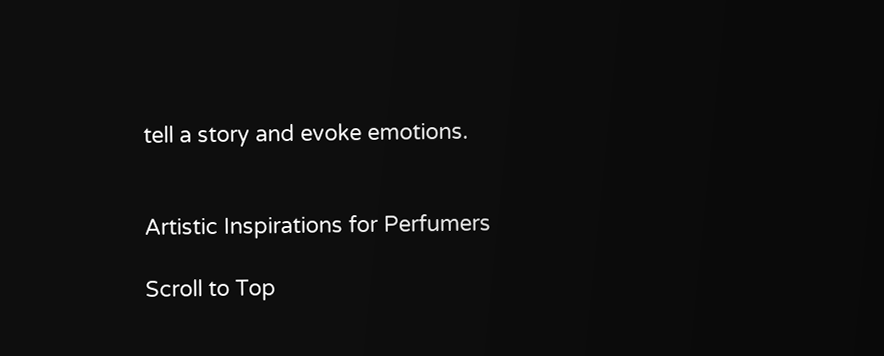tell a story and evoke emotions.


Artistic Inspirations for Perfumers

Scroll to Top